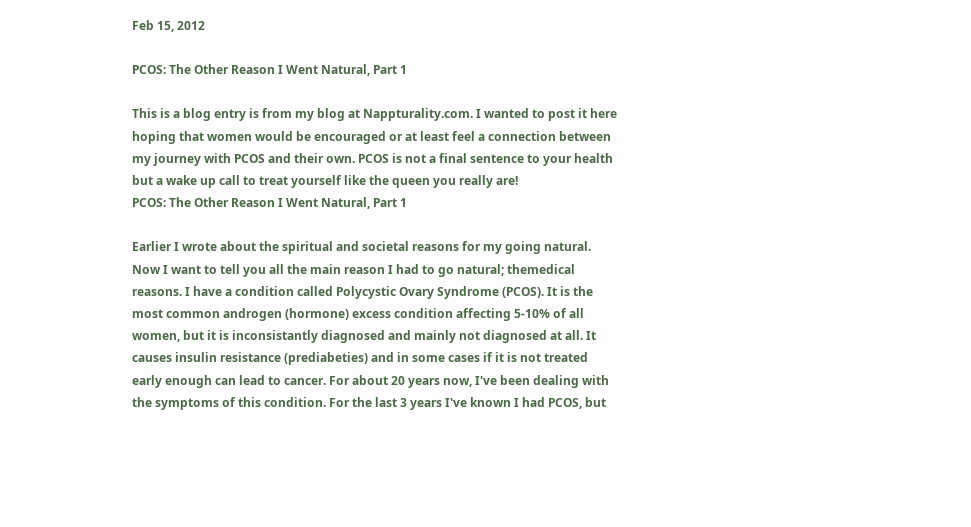Feb 15, 2012

PCOS: The Other Reason I Went Natural, Part 1

This is a blog entry is from my blog at Nappturality.com. I wanted to post it here hoping that women would be encouraged or at least feel a connection between my journey with PCOS and their own. PCOS is not a final sentence to your health but a wake up call to treat yourself like the queen you really are!
PCOS: The Other Reason I Went Natural, Part 1

Earlier I wrote about the spiritual and societal reasons for my going natural. Now I want to tell you all the main reason I had to go natural; themedical reasons. I have a condition called Polycystic Ovary Syndrome (PCOS). It is the most common androgen (hormone) excess condition affecting 5-10% of all women, but it is inconsistantly diagnosed and mainly not diagnosed at all. It causes insulin resistance (prediabeties) and in some cases if it is not treated early enough can lead to cancer. For about 20 years now, I've been dealing with the symptoms of this condition. For the last 3 years I've known I had PCOS, but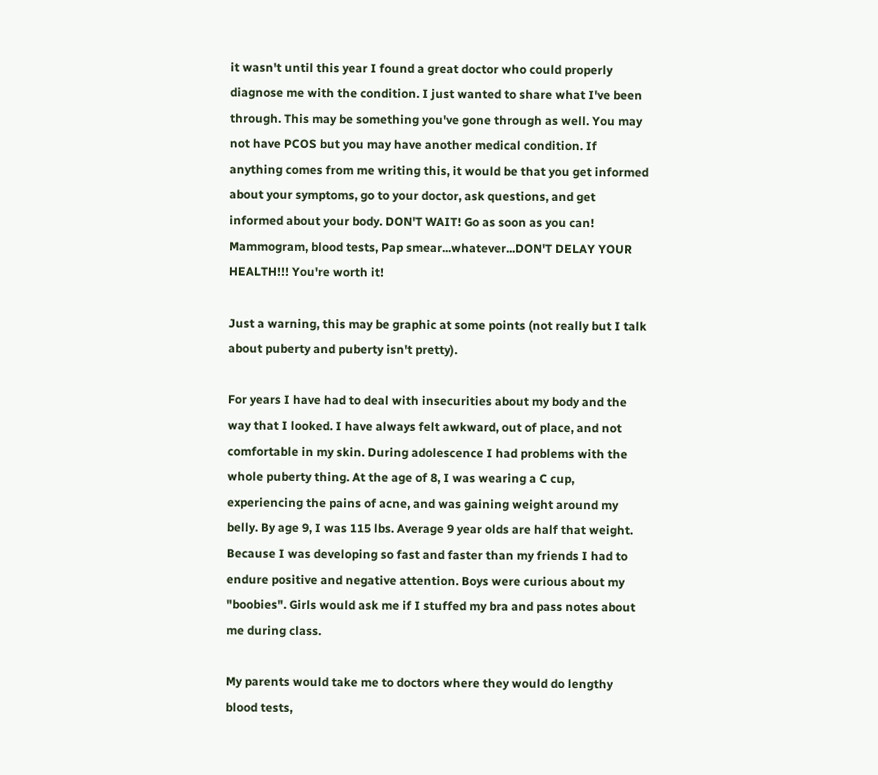it wasn't until this year I found a great doctor who could properly diagnose me with the condition. I just wanted to share what I've been through. This may be something you've gone through as well. You may not have PCOS but you may have another medical condition. If anything comes from me writing this, it would be that you get informed about your symptoms, go to your doctor, ask questions, and get informed about your body. DON'T WAIT! Go as soon as you can! Mammogram, blood tests, Pap smear...whatever...DON'T DELAY YOUR HEALTH!!! You're worth it!

Just a warning, this may be graphic at some points (not really but I talk about puberty and puberty isn't pretty).

For years I have had to deal with insecurities about my body and the way that I looked. I have always felt awkward, out of place, and not comfortable in my skin. During adolescence I had problems with the whole puberty thing. At the age of 8, I was wearing a C cup, experiencing the pains of acne, and was gaining weight around my belly. By age 9, I was 115 lbs. Average 9 year olds are half that weight. Because I was developing so fast and faster than my friends I had to endure positive and negative attention. Boys were curious about my "boobies". Girls would ask me if I stuffed my bra and pass notes about me during class.

My parents would take me to doctors where they would do lengthy blood tests,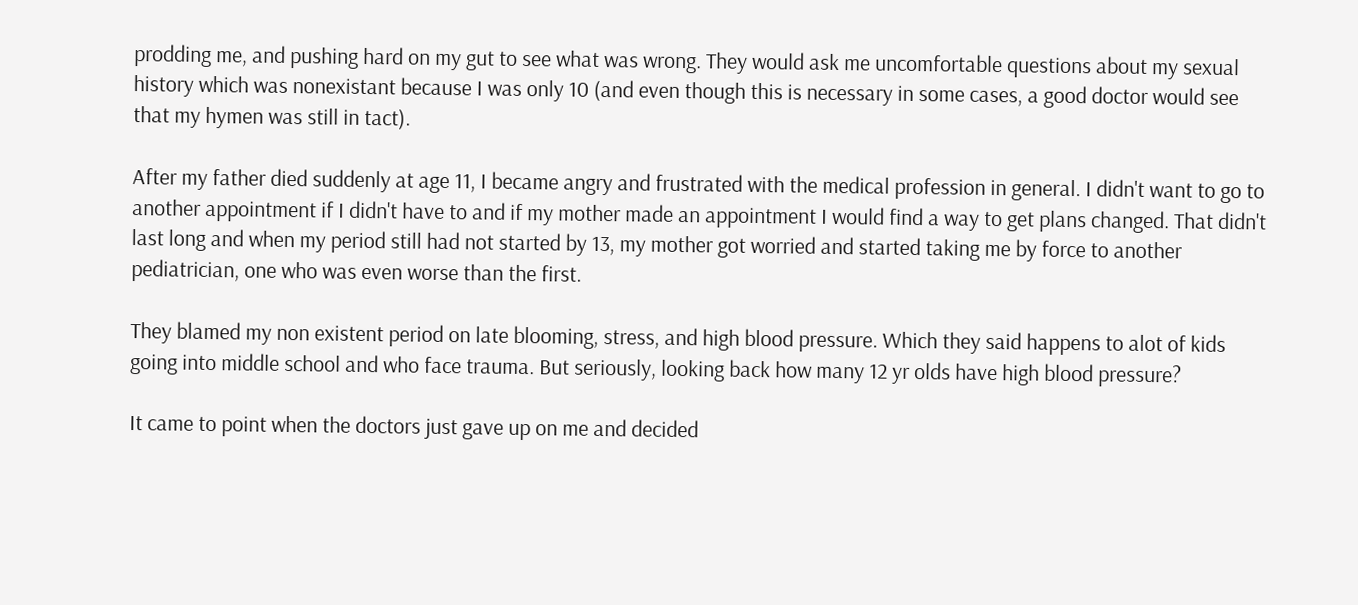prodding me, and pushing hard on my gut to see what was wrong. They would ask me uncomfortable questions about my sexual history which was nonexistant because I was only 10 (and even though this is necessary in some cases, a good doctor would see that my hymen was still in tact).

After my father died suddenly at age 11, I became angry and frustrated with the medical profession in general. I didn't want to go to another appointment if I didn't have to and if my mother made an appointment I would find a way to get plans changed. That didn't last long and when my period still had not started by 13, my mother got worried and started taking me by force to another pediatrician, one who was even worse than the first.

They blamed my non existent period on late blooming, stress, and high blood pressure. Which they said happens to alot of kids going into middle school and who face trauma. But seriously, looking back how many 12 yr olds have high blood pressure?

It came to point when the doctors just gave up on me and decided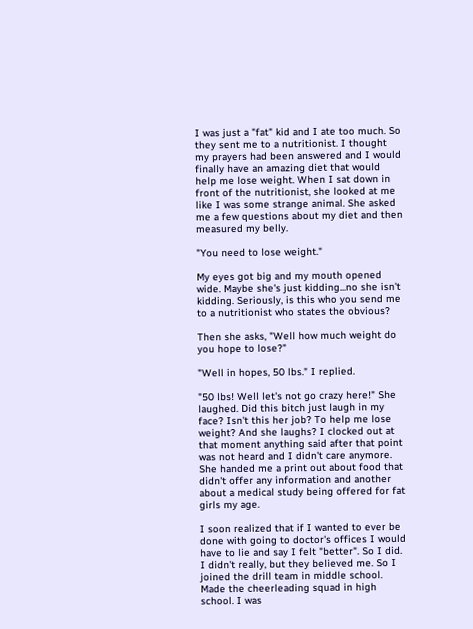I was just a "fat" kid and I ate too much. So they sent me to a nutritionist. I thought my prayers had been answered and I would finally have an amazing diet that would help me lose weight. When I sat down in front of the nutritionist, she looked at me like I was some strange animal. She asked me a few questions about my diet and then measured my belly.

"You need to lose weight."

My eyes got big and my mouth opened wide. Maybe she's just kidding...no she isn't kidding. Seriously, is this who you send me to a nutritionist who states the obvious?

Then she asks, "Well how much weight do you hope to lose?"

"Well in hopes, 50 lbs." I replied.

"50 lbs! Well let's not go crazy here!" She laughed. Did this bitch just laugh in my face? Isn't this her job? To help me lose weight? And she laughs? I clocked out at that moment anything said after that point was not heard and I didn't care anymore. She handed me a print out about food that didn't offer any information and another about a medical study being offered for fat girls my age.

I soon realized that if I wanted to ever be done with going to doctor's offices I would have to lie and say I felt "better". So I did. I didn't really, but they believed me. So I joined the drill team in middle school. Made the cheerleading squad in high school. I was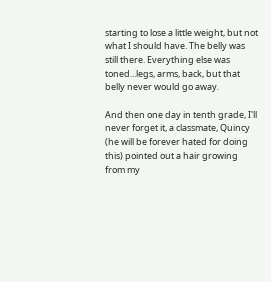starting to lose a little weight, but not what I should have. The belly was still there. Everything else was toned...legs, arms, back, but that belly never would go away.

And then one day in tenth grade, I'll never forget it, a classmate, Quincy (he will be forever hated for doing this) pointed out a hair growing from my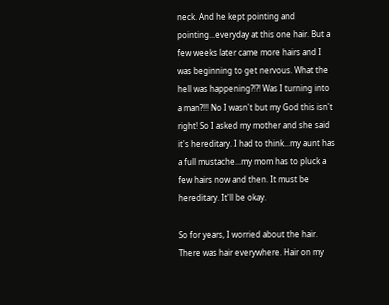neck. And he kept pointing and pointing...everyday at this one hair. But a few weeks later came more hairs and I was beginning to get nervous. What the hell was happening?!?! Was I turning into a man?!!! No I wasn't but my God this isn't right! So I asked my mother and she said it's hereditary. I had to think...my aunt has a full mustache...my mom has to pluck a few hairs now and then. It must be hereditary. It'll be okay.

So for years, I worried about the hair. There was hair everywhere. Hair on my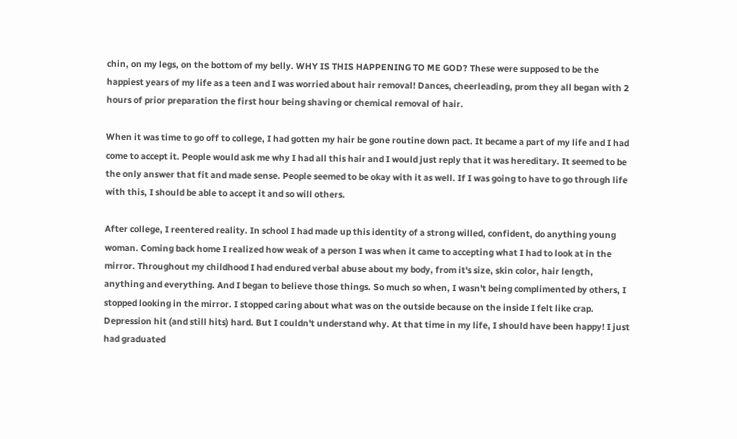chin, on my legs, on the bottom of my belly. WHY IS THIS HAPPENING TO ME GOD? These were supposed to be the happiest years of my life as a teen and I was worried about hair removal! Dances, cheerleading, prom they all began with 2 hours of prior preparation the first hour being shaving or chemical removal of hair.

When it was time to go off to college, I had gotten my hair be gone routine down pact. It became a part of my life and I had come to accept it. People would ask me why I had all this hair and I would just reply that it was hereditary. It seemed to be the only answer that fit and made sense. People seemed to be okay with it as well. If I was going to have to go through life with this, I should be able to accept it and so will others.

After college, I reentered reality. In school I had made up this identity of a strong willed, confident, do anything young woman. Coming back home I realized how weak of a person I was when it came to accepting what I had to look at in the mirror. Throughout my childhood I had endured verbal abuse about my body, from it's size, skin color, hair length, anything and everything. And I began to believe those things. So much so when, I wasn't being complimented by others, I stopped looking in the mirror. I stopped caring about what was on the outside because on the inside I felt like crap. Depression hit (and still hits) hard. But I couldn't understand why. At that time in my life, I should have been happy! I just had graduated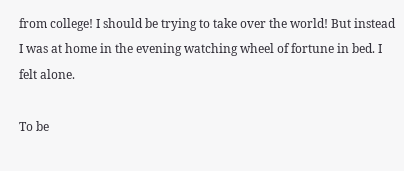from college! I should be trying to take over the world! But instead I was at home in the evening watching wheel of fortune in bed. I felt alone.

To be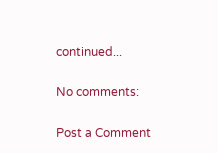continued...

No comments:

Post a Comment